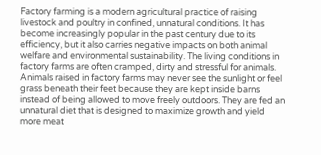Factory farming is a modern agricultural practice of raising livestock and poultry in confined, unnatural conditions. It has become increasingly popular in the past century due to its efficiency, but it also carries negative impacts on both animal welfare and environmental sustainability. The living conditions in factory farms are often cramped, dirty and stressful for animals. Animals raised in factory farms may never see the sunlight or feel grass beneath their feet because they are kept inside barns instead of being allowed to move freely outdoors. They are fed an unnatural diet that is designed to maximize growth and yield more meat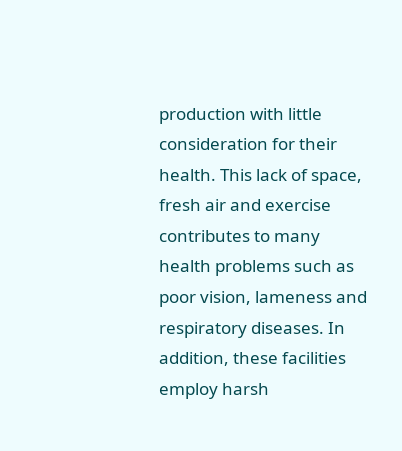production with little consideration for their health. This lack of space, fresh air and exercise contributes to many health problems such as poor vision, lameness and respiratory diseases. In addition, these facilities employ harsh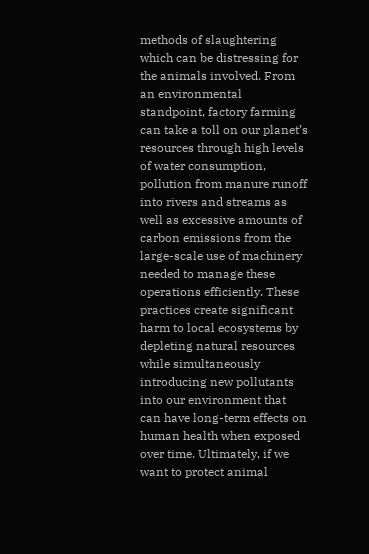methods of slaughtering which can be distressing for the animals involved. From an environmental standpoint, factory farming can take a toll on our planet’s resources through high levels of water consumption, pollution from manure runoff into rivers and streams as well as excessive amounts of carbon emissions from the large-scale use of machinery needed to manage these operations efficiently. These practices create significant harm to local ecosystems by depleting natural resources while simultaneously introducing new pollutants into our environment that can have long-term effects on human health when exposed over time. Ultimately, if we want to protect animal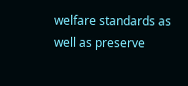welfare standards as well as preserve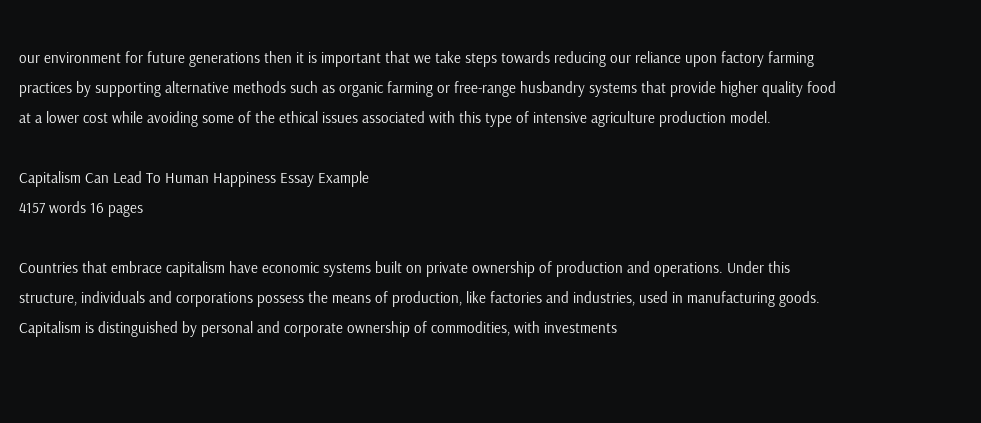our environment for future generations then it is important that we take steps towards reducing our reliance upon factory farming practices by supporting alternative methods such as organic farming or free-range husbandry systems that provide higher quality food at a lower cost while avoiding some of the ethical issues associated with this type of intensive agriculture production model.

Capitalism Can Lead To Human Happiness Essay Example
4157 words 16 pages

Countries that embrace capitalism have economic systems built on private ownership of production and operations. Under this structure, individuals and corporations possess the means of production, like factories and industries, used in manufacturing goods. Capitalism is distinguished by personal and corporate ownership of commodities, with investments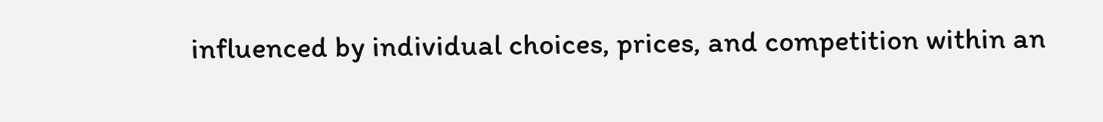influenced by individual choices, prices, and competition within an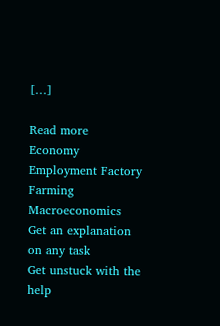[…]

Read more
Economy Employment Factory Farming Macroeconomics
Get an explanation on any task
Get unstuck with the help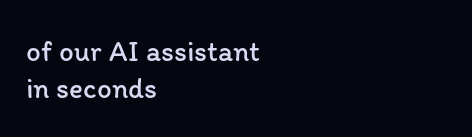of our AI assistant in seconds